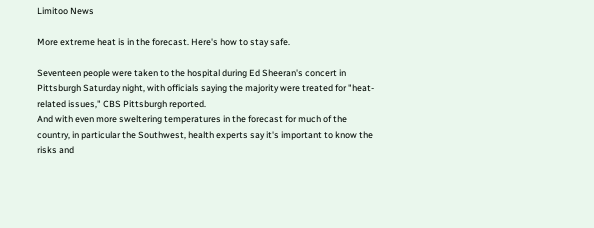Limitoo News

More extreme heat is in the forecast. Here's how to stay safe.

Seventeen people were taken to the hospital during Ed Sheeran's concert in Pittsburgh Saturday night, with officials saying the majority were treated for "heat-related issues," CBS Pittsburgh reported.
And with even more sweltering temperatures in the forecast for much of the country, in particular the Southwest, health experts say it's important to know the risks and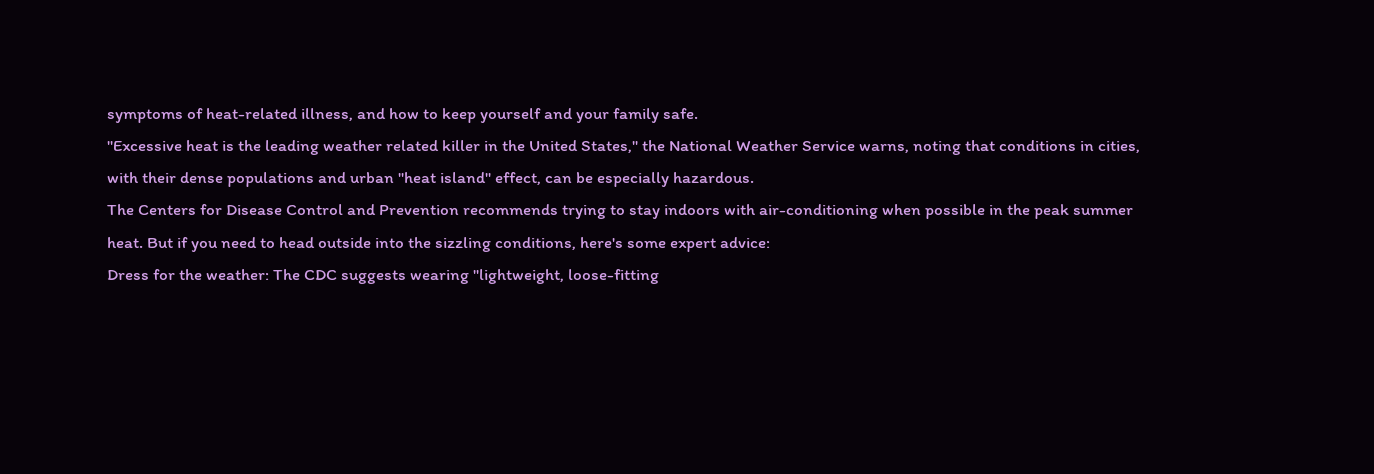symptoms of heat-related illness, and how to keep yourself and your family safe.
"Excessive heat is the leading weather related killer in the United States," the National Weather Service warns, noting that conditions in cities, with their dense populations and urban "heat island" effect, can be especially hazardous.
The Centers for Disease Control and Prevention recommends trying to stay indoors with air-conditioning when possible in the peak summer heat. But if you need to head outside into the sizzling conditions, here's some expert advice:
Dress for the weather: The CDC suggests wearing "lightweight, loose-fitting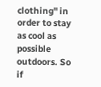clothing" in order to stay as cool as possible outdoors. So if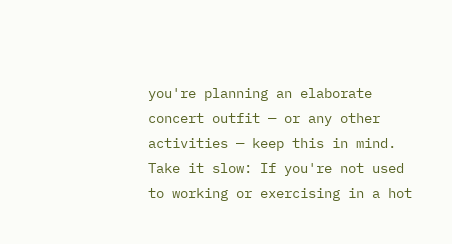you're planning an elaborate concert outfit — or any other activities — keep this in mind.
Take it slow: If you're not used to working or exercising in a hot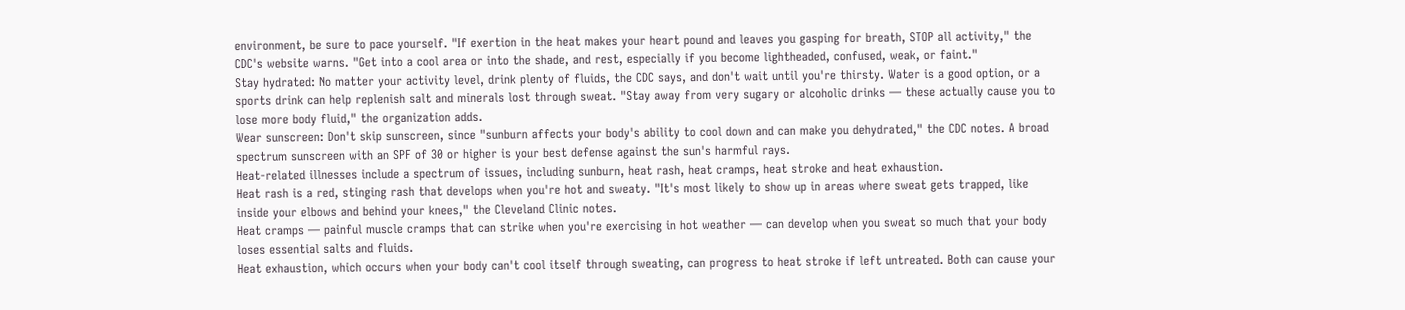environment, be sure to pace yourself. "If exertion in the heat makes your heart pound and leaves you gasping for breath, STOP all activity," the CDC's website warns. "Get into a cool area or into the shade, and rest, especially if you become lightheaded, confused, weak, or faint."
Stay hydrated: No matter your activity level, drink plenty of fluids, the CDC says, and don't wait until you're thirsty. Water is a good option, or a sports drink can help replenish salt and minerals lost through sweat. "Stay away from very sugary or alcoholic drinks — these actually cause you to lose more body fluid," the organization adds.
Wear sunscreen: Don't skip sunscreen, since "sunburn affects your body's ability to cool down and can make you dehydrated," the CDC notes. A broad spectrum sunscreen with an SPF of 30 or higher is your best defense against the sun's harmful rays.
Heat-related illnesses include a spectrum of issues, including sunburn, heat rash, heat cramps, heat stroke and heat exhaustion.
Heat rash is a red, stinging rash that develops when you're hot and sweaty. "It's most likely to show up in areas where sweat gets trapped, like inside your elbows and behind your knees," the Cleveland Clinic notes.
Heat cramps — painful muscle cramps that can strike when you're exercising in hot weather — can develop when you sweat so much that your body loses essential salts and fluids.
Heat exhaustion, which occurs when your body can't cool itself through sweating, can progress to heat stroke if left untreated. Both can cause your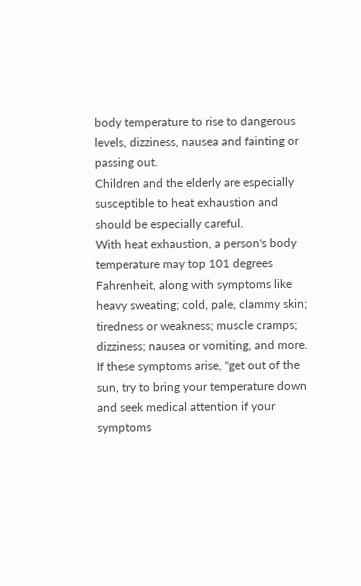body temperature to rise to dangerous levels, dizziness, nausea and fainting or passing out.
Children and the elderly are especially susceptible to heat exhaustion and should be especially careful.
With heat exhaustion, a person's body temperature may top 101 degrees Fahrenheit, along with symptoms like heavy sweating; cold, pale, clammy skin; tiredness or weakness; muscle cramps; dizziness; nausea or vomiting, and more.
If these symptoms arise, "get out of the sun, try to bring your temperature down and seek medical attention if your symptoms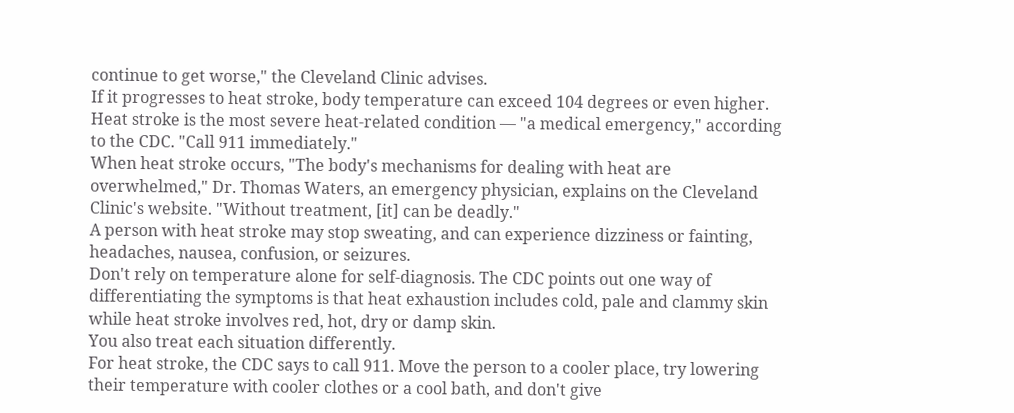continue to get worse," the Cleveland Clinic advises.
If it progresses to heat stroke, body temperature can exceed 104 degrees or even higher.
Heat stroke is the most severe heat-related condition — "a medical emergency," according to the CDC. "Call 911 immediately."
When heat stroke occurs, "The body's mechanisms for dealing with heat are overwhelmed," Dr. Thomas Waters, an emergency physician, explains on the Cleveland Clinic's website. "Without treatment, [it] can be deadly."
A person with heat stroke may stop sweating, and can experience dizziness or fainting, headaches, nausea, confusion, or seizures.
Don't rely on temperature alone for self-diagnosis. The CDC points out one way of differentiating the symptoms is that heat exhaustion includes cold, pale and clammy skin while heat stroke involves red, hot, dry or damp skin.
You also treat each situation differently.
For heat stroke, the CDC says to call 911. Move the person to a cooler place, try lowering their temperature with cooler clothes or a cool bath, and don't give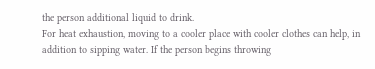the person additional liquid to drink.
For heat exhaustion, moving to a cooler place with cooler clothes can help, in addition to sipping water. If the person begins throwing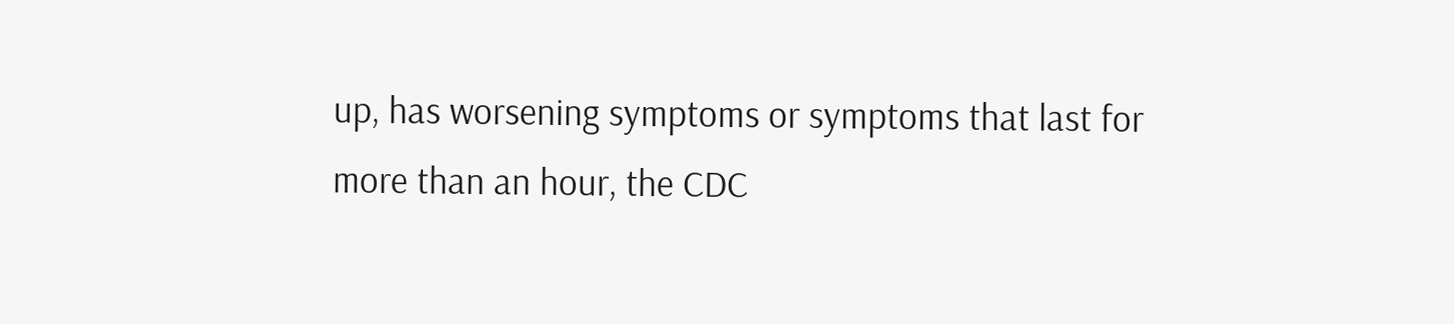up, has worsening symptoms or symptoms that last for more than an hour, the CDC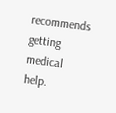recommends getting medical help.